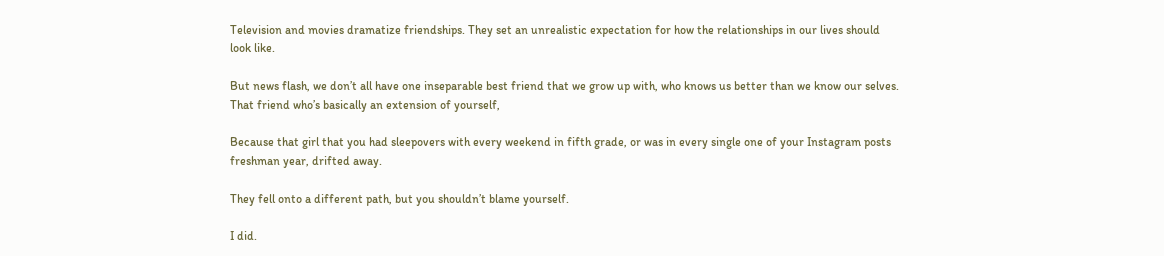Television and movies dramatize friendships. They set an unrealistic expectation for how the relationships in our lives should look like.

But news flash, we don’t all have one inseparable best friend that we grow up with, who knows us better than we know our selves. That friend who’s basically an extension of yourself,

Because that girl that you had sleepovers with every weekend in fifth grade, or was in every single one of your Instagram posts freshman year, drifted away.

They fell onto a different path, but you shouldn’t blame yourself.

I did.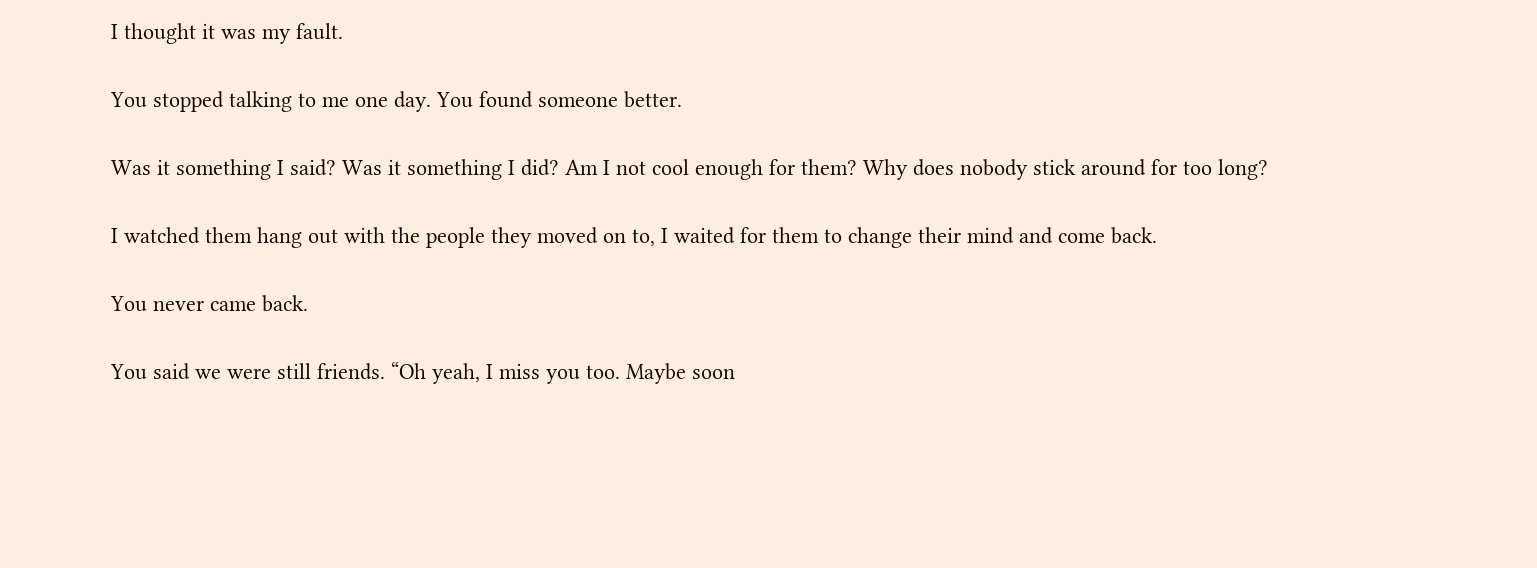I thought it was my fault.

You stopped talking to me one day. You found someone better.

Was it something I said? Was it something I did? Am I not cool enough for them? Why does nobody stick around for too long?

I watched them hang out with the people they moved on to, I waited for them to change their mind and come back.

You never came back.

You said we were still friends. “Oh yeah, I miss you too. Maybe soon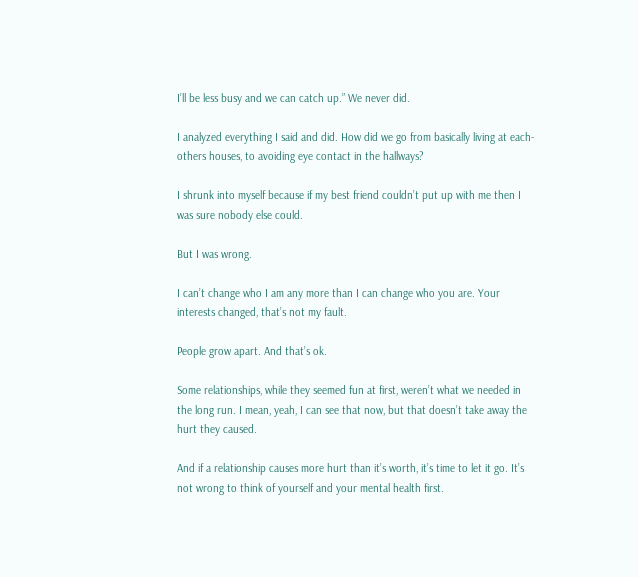I’ll be less busy and we can catch up.” We never did.

I analyzed everything I said and did. How did we go from basically living at each-others houses, to avoiding eye contact in the hallways?

I shrunk into myself because if my best friend couldn’t put up with me then I was sure nobody else could.

But I was wrong.

I can’t change who I am any more than I can change who you are. Your interests changed, that’s not my fault.

People grow apart. And that’s ok.

Some relationships, while they seemed fun at first, weren’t what we needed in the long run. I mean, yeah, I can see that now, but that doesn’t take away the hurt they caused.

And if a relationship causes more hurt than it’s worth, it’s time to let it go. It’s not wrong to think of yourself and your mental health first.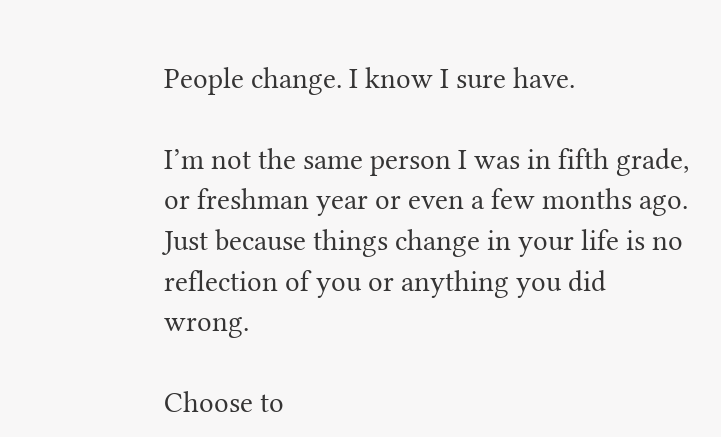People change. I know I sure have.

I’m not the same person I was in fifth grade, or freshman year or even a few months ago. Just because things change in your life is no reflection of you or anything you did wrong.

Choose to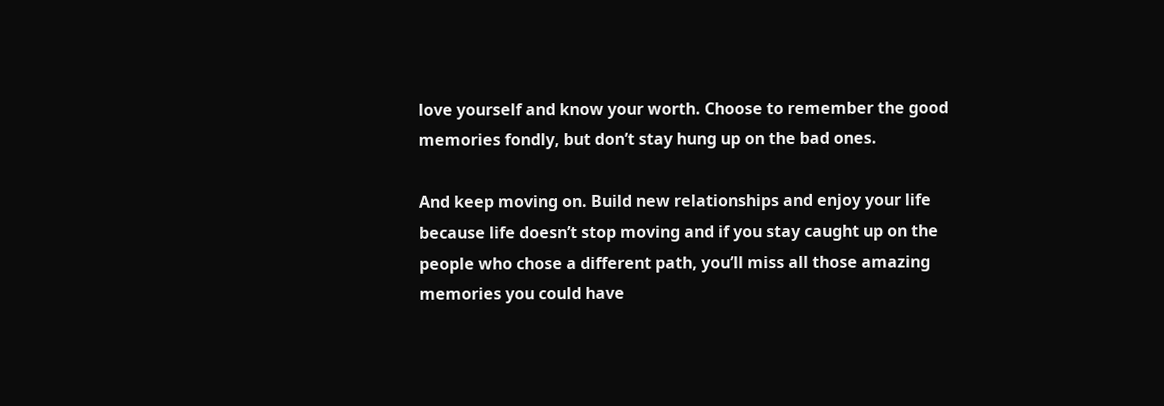love yourself and know your worth. Choose to remember the good memories fondly, but don’t stay hung up on the bad ones.

And keep moving on. Build new relationships and enjoy your life because life doesn’t stop moving and if you stay caught up on the people who chose a different path, you’ll miss all those amazing memories you could have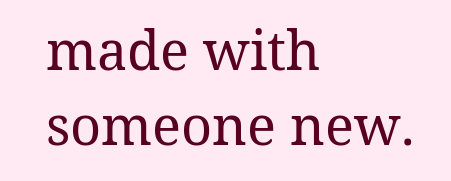made with someone new.